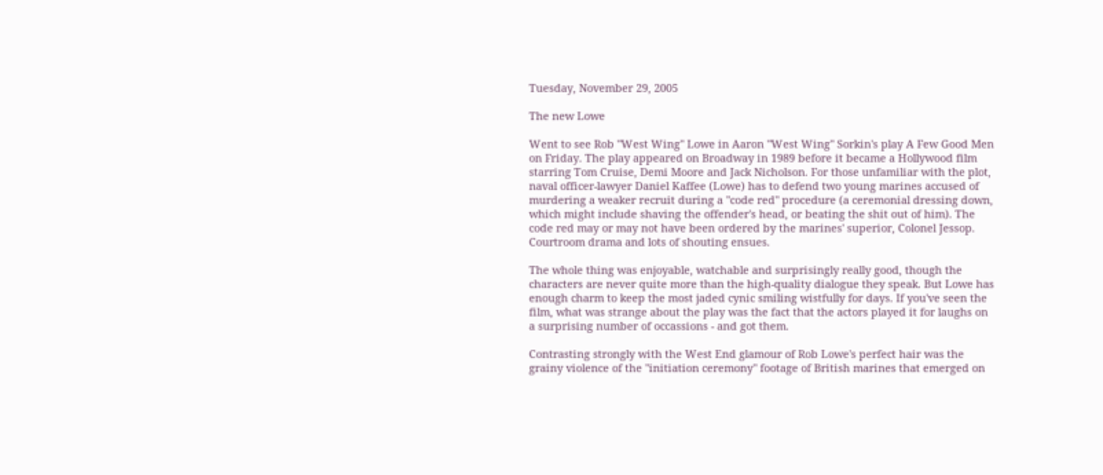Tuesday, November 29, 2005

The new Lowe

Went to see Rob "West Wing" Lowe in Aaron "West Wing" Sorkin's play A Few Good Men on Friday. The play appeared on Broadway in 1989 before it became a Hollywood film starring Tom Cruise, Demi Moore and Jack Nicholson. For those unfamiliar with the plot, naval officer-lawyer Daniel Kaffee (Lowe) has to defend two young marines accused of murdering a weaker recruit during a "code red" procedure (a ceremonial dressing down, which might include shaving the offender's head, or beating the shit out of him). The code red may or may not have been ordered by the marines' superior, Colonel Jessop. Courtroom drama and lots of shouting ensues.

The whole thing was enjoyable, watchable and surprisingly really good, though the characters are never quite more than the high-quality dialogue they speak. But Lowe has enough charm to keep the most jaded cynic smiling wistfully for days. If you've seen the film, what was strange about the play was the fact that the actors played it for laughs on a surprising number of occassions - and got them.

Contrasting strongly with the West End glamour of Rob Lowe's perfect hair was the grainy violence of the "initiation ceremony" footage of British marines that emerged on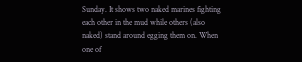Sunday. It shows two naked marines fighting each other in the mud while others (also naked) stand around egging them on. When one of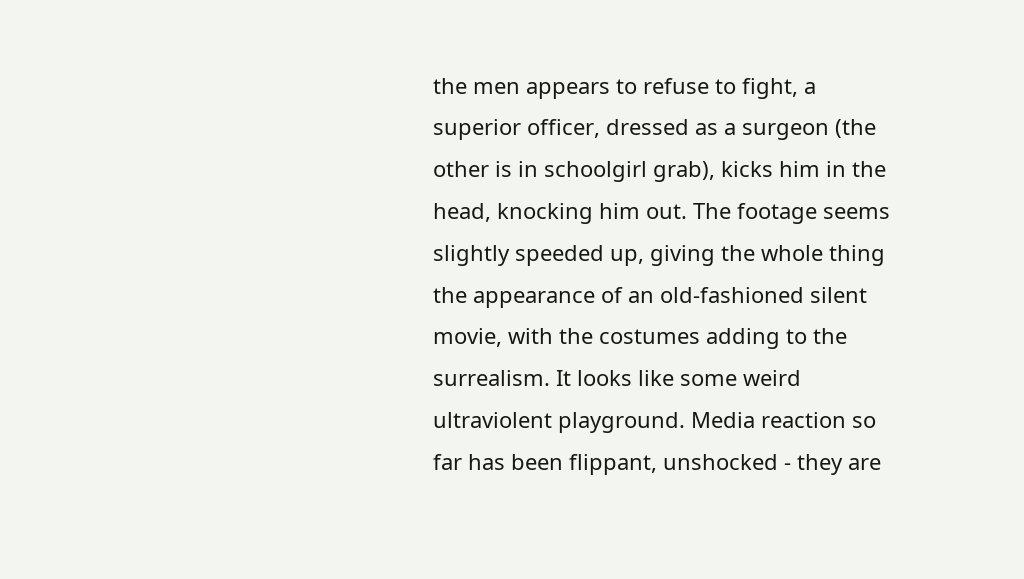the men appears to refuse to fight, a superior officer, dressed as a surgeon (the other is in schoolgirl grab), kicks him in the head, knocking him out. The footage seems slightly speeded up, giving the whole thing the appearance of an old-fashioned silent movie, with the costumes adding to the surrealism. It looks like some weird ultraviolent playground. Media reaction so far has been flippant, unshocked - they are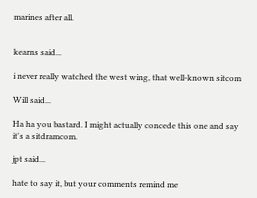marines after all.


kearns said...

i never really watched the west wing, that well-known sitcom

Will said...

Ha ha you bastard. I might actually concede this one and say it's a sitdramcom.

jpt said...

hate to say it, but your comments remind me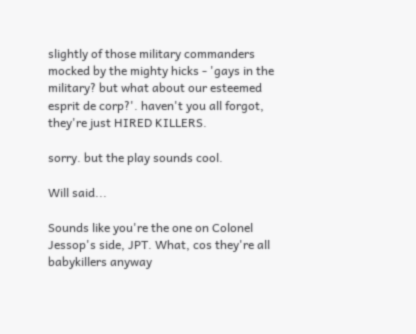slightly of those military commanders mocked by the mighty hicks - 'gays in the military? but what about our esteemed esprit de corp?'. haven't you all forgot, they're just HIRED KILLERS.

sorry. but the play sounds cool.

Will said...

Sounds like you're the one on Colonel Jessop's side, JPT. What, cos they're all babykillers anyway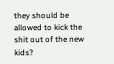they should be allowed to kick the shit out of the new kids?